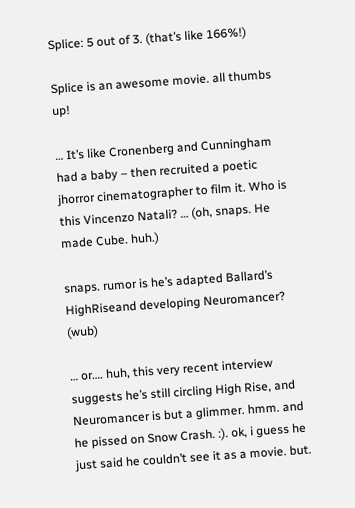Splice: 5 out of 3. (that’s like 166%!)

Splice is an awesome movie. all thumbs up!

… It’s like Cronenberg and Cunningham had a baby – then recruited a poetic jhorror cinematographer to film it. Who is this Vincenzo Natali? … (oh, snaps. He made Cube. huh.)

snaps. rumor is he’s adapted Ballard’s HighRiseand developing Neuromancer? (wub)

… or…. huh, this very recent interview suggests he’s still circling High Rise, and Neuromancer is but a glimmer. hmm. and he pissed on Snow Crash. :). ok, i guess he just said he couldn’t see it as a movie. but.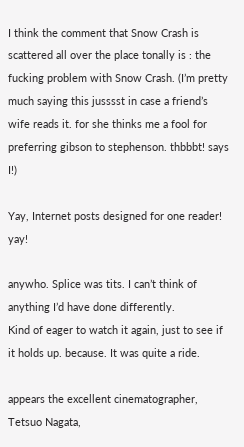I think the comment that Snow Crash is scattered all over the place tonally is : the fucking problem with Snow Crash. (I’m pretty much saying this jusssst in case a friend’s wife reads it. for she thinks me a fool for preferring gibson to stephenson. thbbbt! says I!)

Yay, Internet posts designed for one reader! yay!

anywho. Splice was tits. I can’t think of anything I’d have done differently.
Kind of eager to watch it again, just to see if it holds up. because. It was quite a ride.

appears the excellent cinematographer, Tetsuo Nagata,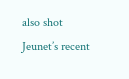also shot Jeunet’s recent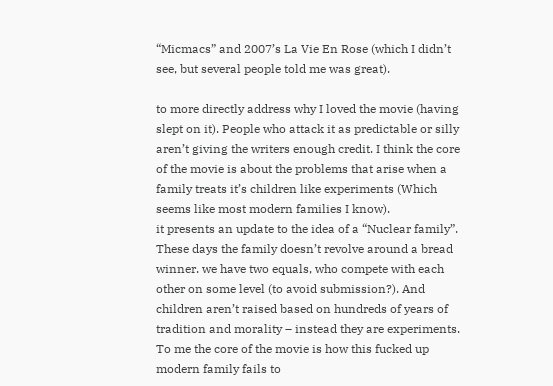“Micmacs” and 2007’s La Vie En Rose (which I didn’t see, but several people told me was great).

to more directly address why I loved the movie (having slept on it). People who attack it as predictable or silly aren’t giving the writers enough credit. I think the core of the movie is about the problems that arise when a family treats it’s children like experiments (Which seems like most modern families I know).
it presents an update to the idea of a “Nuclear family”. These days the family doesn’t revolve around a bread winner. we have two equals, who compete with each other on some level (to avoid submission?). And children aren’t raised based on hundreds of years of tradition and morality – instead they are experiments.
To me the core of the movie is how this fucked up modern family fails to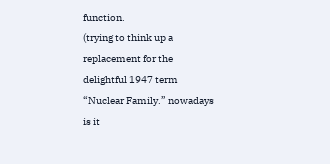function.
(trying to think up a replacement for the delightful 1947 term “Nuclear Family.” nowadays is it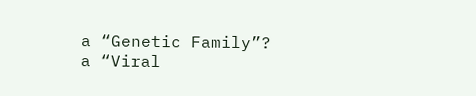a “Genetic Family”? a “Viral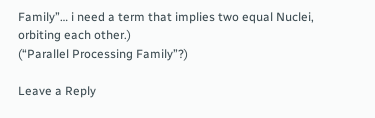Family”… i need a term that implies two equal Nuclei, orbiting each other.)
(“Parallel Processing Family”?)

Leave a Reply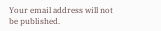Your email address will not be published.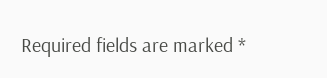Required fields are marked *